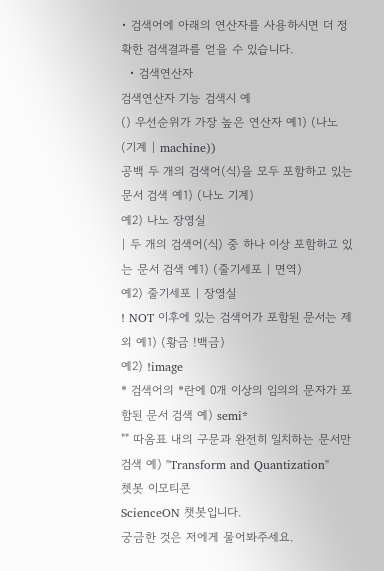• 검색어에 아래의 연산자를 사용하시면 더 정확한 검색결과를 얻을 수 있습니다.
  • 검색연산자
검색연산자 기능 검색시 예
() 우선순위가 가장 높은 연산자 예1) (나노 (기계 | machine))
공백 두 개의 검색어(식)을 모두 포함하고 있는 문서 검색 예1) (나노 기계)
예2) 나노 장영실
| 두 개의 검색어(식) 중 하나 이상 포함하고 있는 문서 검색 예1) (줄기세포 | 면역)
예2) 줄기세포 | 장영실
! NOT 이후에 있는 검색어가 포함된 문서는 제외 예1) (황금 !백금)
예2) !image
* 검색어의 *란에 0개 이상의 임의의 문자가 포함된 문서 검색 예) semi*
"" 따옴표 내의 구문과 완전히 일치하는 문서만 검색 예) "Transform and Quantization"
쳇봇 이모티콘
ScienceON 챗봇입니다.
궁금한 것은 저에게 물어봐주세요.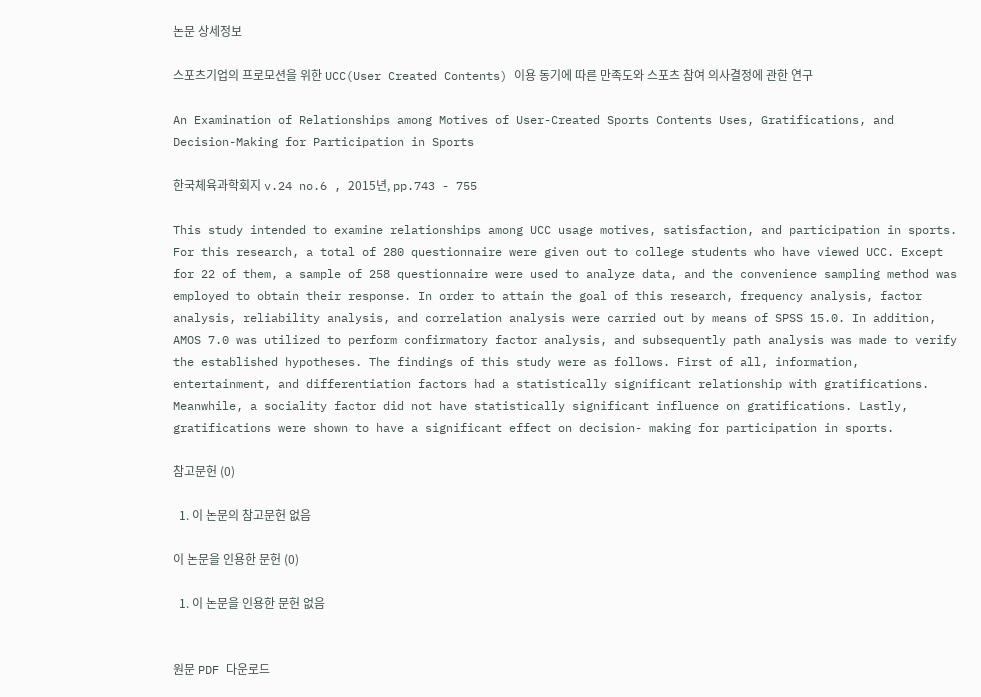논문 상세정보

스포츠기업의 프로모션을 위한 UCC(User Created Contents) 이용 동기에 따른 만족도와 스포츠 참여 의사결정에 관한 연구

An Examination of Relationships among Motives of User-Created Sports Contents Uses, Gratifications, and Decision-Making for Participation in Sports

한국체육과학회지 v.24 no.6 , 2015년, pp.743 - 755

This study intended to examine relationships among UCC usage motives, satisfaction, and participation in sports. For this research, a total of 280 questionnaire were given out to college students who have viewed UCC. Except for 22 of them, a sample of 258 questionnaire were used to analyze data, and the convenience sampling method was employed to obtain their response. In order to attain the goal of this research, frequency analysis, factor analysis, reliability analysis, and correlation analysis were carried out by means of SPSS 15.0. In addition, AMOS 7.0 was utilized to perform confirmatory factor analysis, and subsequently path analysis was made to verify the established hypotheses. The findings of this study were as follows. First of all, information, entertainment, and differentiation factors had a statistically significant relationship with gratifications. Meanwhile, a sociality factor did not have statistically significant influence on gratifications. Lastly, gratifications were shown to have a significant effect on decision- making for participation in sports.

참고문헌 (0)

  1. 이 논문의 참고문헌 없음

이 논문을 인용한 문헌 (0)

  1. 이 논문을 인용한 문헌 없음


원문 PDF 다운로드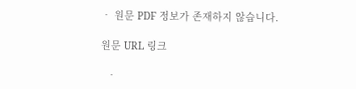• 원문 PDF 정보가 존재하지 않습니다.

원문 URL 링크

  •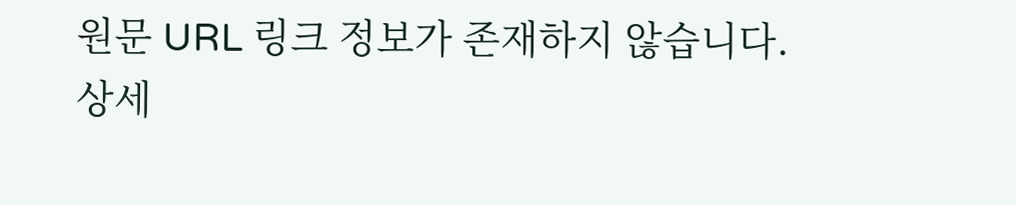원문 URL 링크 정보가 존재하지 않습니다.
상세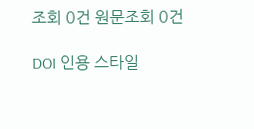조회 0건 원문조회 0건

DOI 인용 스타일